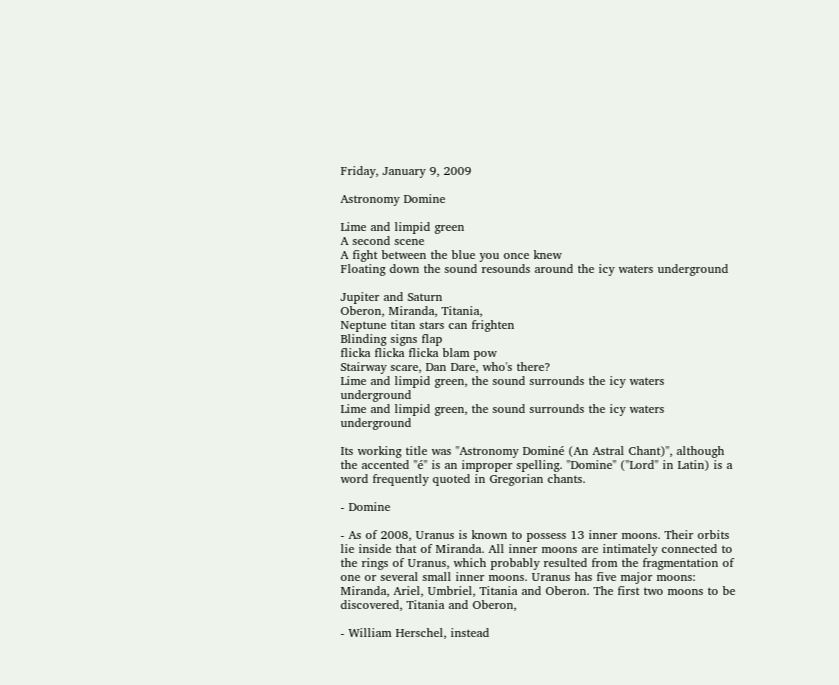Friday, January 9, 2009

Astronomy Domine

Lime and limpid green
A second scene
A fight between the blue you once knew
Floating down the sound resounds around the icy waters underground

Jupiter and Saturn
Oberon, Miranda, Titania,
Neptune titan stars can frighten
Blinding signs flap
flicka flicka flicka blam pow
Stairway scare, Dan Dare, who's there?
Lime and limpid green, the sound surrounds the icy waters underground
Lime and limpid green, the sound surrounds the icy waters underground

Its working title was "Astronomy Dominé (An Astral Chant)", although the accented "é" is an improper spelling. "Domine" ("Lord" in Latin) is a word frequently quoted in Gregorian chants.

- Domine

- As of 2008, Uranus is known to possess 13 inner moons. Their orbits lie inside that of Miranda. All inner moons are intimately connected to the rings of Uranus, which probably resulted from the fragmentation of one or several small inner moons. Uranus has five major moons: Miranda, Ariel, Umbriel, Titania and Oberon. The first two moons to be discovered, Titania and Oberon,

- William Herschel, instead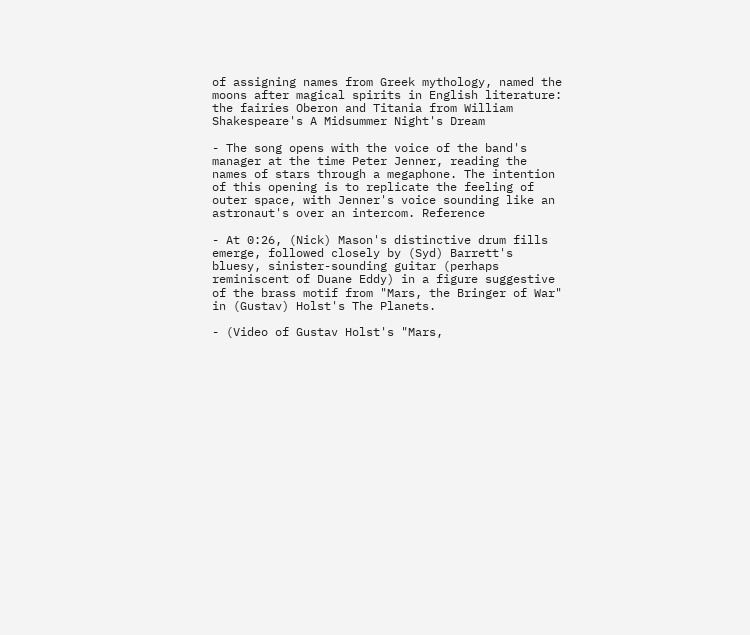of assigning names from Greek mythology, named the moons after magical spirits in English literature: the fairies Oberon and Titania from William Shakespeare's A Midsummer Night's Dream

- The song opens with the voice of the band's manager at the time Peter Jenner, reading the names of stars through a megaphone. The intention of this opening is to replicate the feeling of outer space, with Jenner's voice sounding like an astronaut's over an intercom. Reference

- At 0:26, (Nick) Mason's distinctive drum fills emerge, followed closely by (Syd) Barrett's bluesy, sinister-sounding guitar (perhaps reminiscent of Duane Eddy) in a figure suggestive of the brass motif from "Mars, the Bringer of War" in (Gustav) Holst's The Planets.

- (Video of Gustav Holst's "Mars,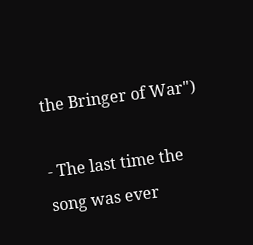the Bringer of War")

- The last time the song was ever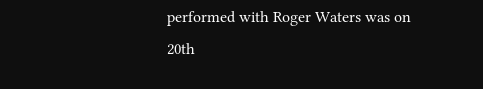performed with Roger Waters was on 20th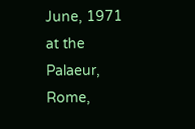June, 1971 at the Palaeur, Rome,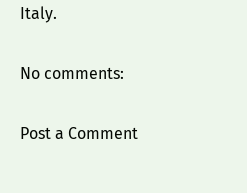Italy.

No comments:

Post a Comment